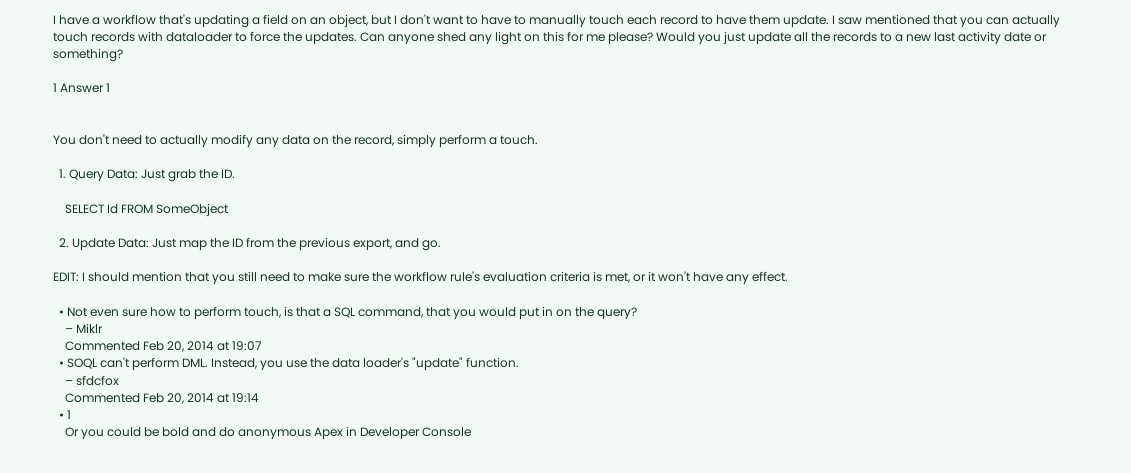I have a workflow that's updating a field on an object, but I don't want to have to manually touch each record to have them update. I saw mentioned that you can actually touch records with dataloader to force the updates. Can anyone shed any light on this for me please? Would you just update all the records to a new last activity date or something?

1 Answer 1


You don't need to actually modify any data on the record, simply perform a touch.

  1. Query Data: Just grab the ID.

    SELECT Id FROM SomeObject

  2. Update Data: Just map the ID from the previous export, and go.

EDIT: I should mention that you still need to make sure the workflow rule's evaluation criteria is met, or it won't have any effect.

  • Not even sure how to perform touch, is that a SQL command, that you would put in on the query?
    – Miklr
    Commented Feb 20, 2014 at 19:07
  • SOQL can't perform DML. Instead, you use the data loader's "update" function.
    – sfdcfox
    Commented Feb 20, 2014 at 19:14
  • 1
    Or you could be bold and do anonymous Apex in Developer Console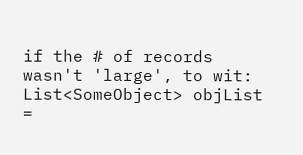if the # of records wasn't 'large', to wit: List<SomeObject> objList =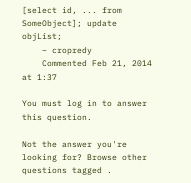[select id, ... from SomeObject]; update objList;
    – cropredy
    Commented Feb 21, 2014 at 1:37

You must log in to answer this question.

Not the answer you're looking for? Browse other questions tagged .